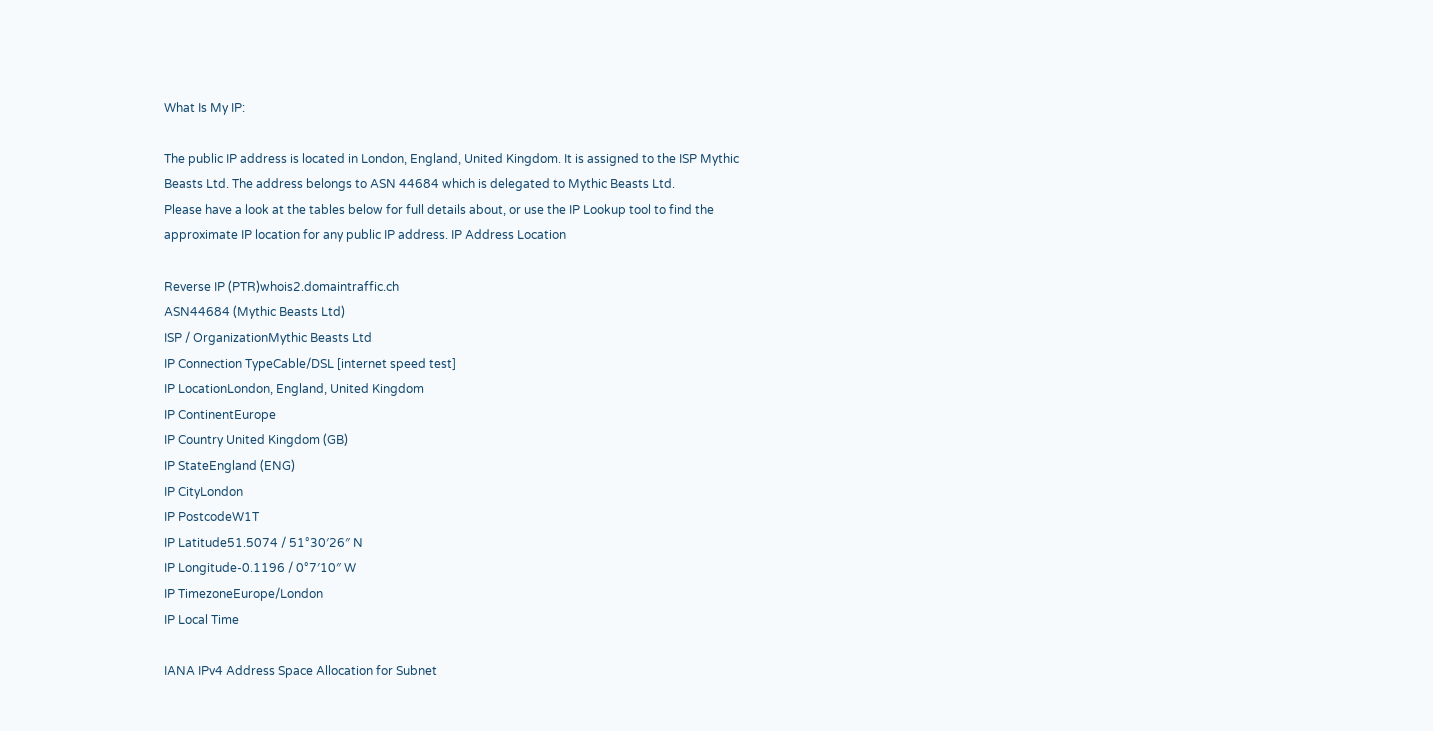What Is My IP:

The public IP address is located in London, England, United Kingdom. It is assigned to the ISP Mythic Beasts Ltd. The address belongs to ASN 44684 which is delegated to Mythic Beasts Ltd.
Please have a look at the tables below for full details about, or use the IP Lookup tool to find the approximate IP location for any public IP address. IP Address Location

Reverse IP (PTR)whois2.domaintraffic.ch
ASN44684 (Mythic Beasts Ltd)
ISP / OrganizationMythic Beasts Ltd
IP Connection TypeCable/DSL [internet speed test]
IP LocationLondon, England, United Kingdom
IP ContinentEurope
IP Country United Kingdom (GB)
IP StateEngland (ENG)
IP CityLondon
IP PostcodeW1T
IP Latitude51.5074 / 51°30′26″ N
IP Longitude-0.1196 / 0°7′10″ W
IP TimezoneEurope/London
IP Local Time

IANA IPv4 Address Space Allocation for Subnet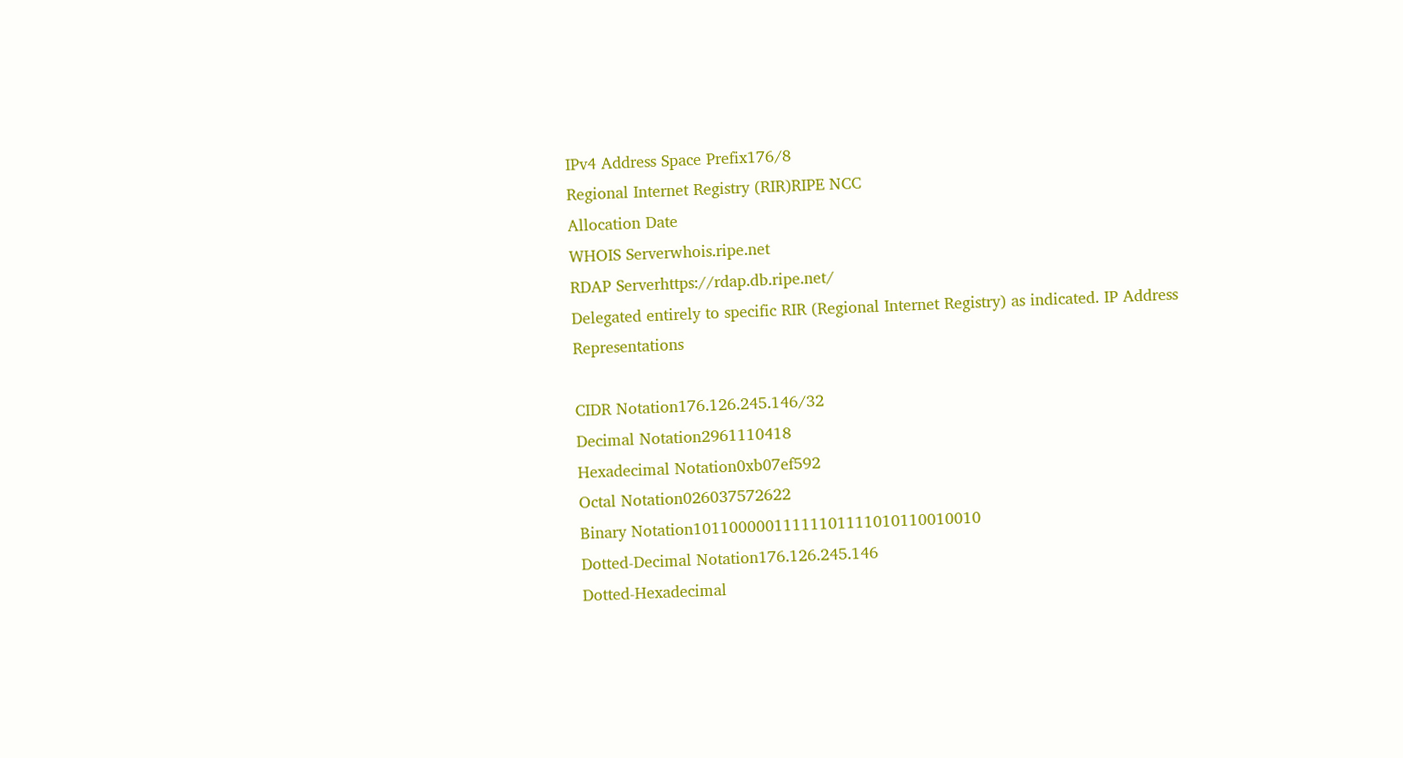IPv4 Address Space Prefix176/8
Regional Internet Registry (RIR)RIPE NCC
Allocation Date
WHOIS Serverwhois.ripe.net
RDAP Serverhttps://rdap.db.ripe.net/
Delegated entirely to specific RIR (Regional Internet Registry) as indicated. IP Address Representations

CIDR Notation176.126.245.146/32
Decimal Notation2961110418
Hexadecimal Notation0xb07ef592
Octal Notation026037572622
Binary Notation10110000011111101111010110010010
Dotted-Decimal Notation176.126.245.146
Dotted-Hexadecimal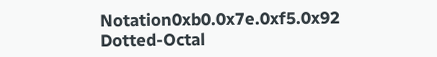Notation0xb0.0x7e.0xf5.0x92
Dotted-Octal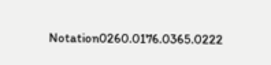Notation0260.0176.0365.0222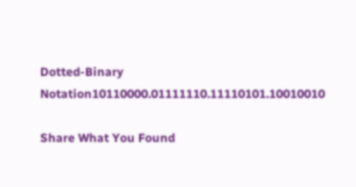Dotted-Binary Notation10110000.01111110.11110101.10010010

Share What You Found